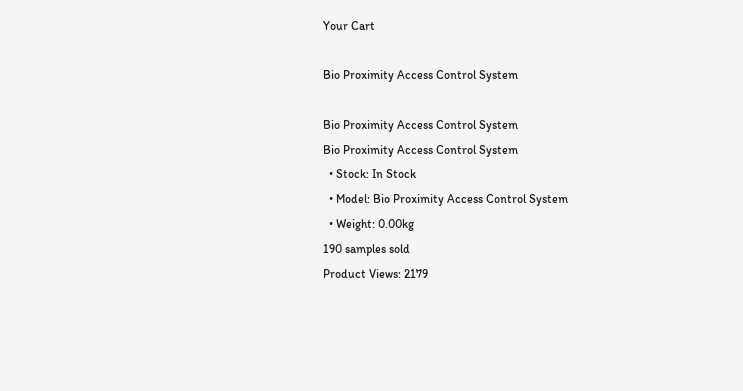Your Cart

Bio Proximity Access Control System

Bio Proximity Access Control System
Bio Proximity Access Control System
  • Stock: In Stock
  • Model: Bio Proximity Access Control System
  • Weight: 0.00kg
190 samples sold
Product Views: 2179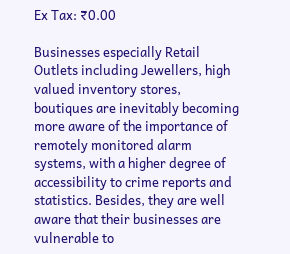Ex Tax: ₹0.00

Businesses especially Retail Outlets including Jewellers, high valued inventory stores, boutiques are inevitably becoming more aware of the importance of remotely monitored alarm systems, with a higher degree of accessibility to crime reports and statistics. Besides, they are well aware that their businesses are vulnerable to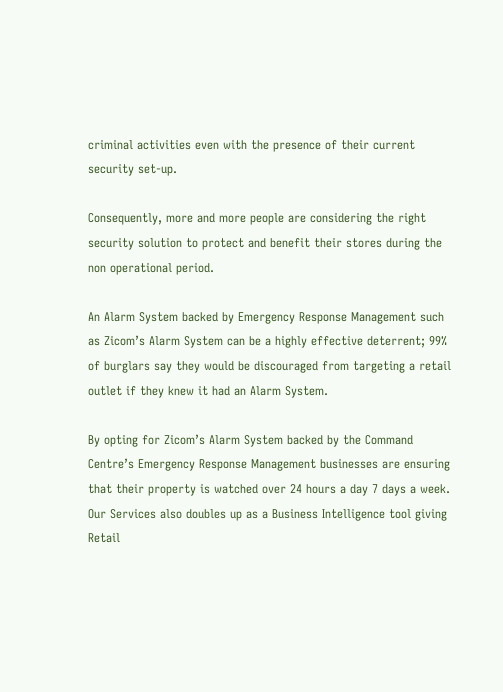criminal activities even with the presence of their current security set-up.

Consequently, more and more people are considering the right security solution to protect and benefit their stores during the non operational period.

An Alarm System backed by Emergency Response Management such as Zicom’s Alarm System can be a highly effective deterrent; 99% of burglars say they would be discouraged from targeting a retail outlet if they knew it had an Alarm System.

By opting for Zicom’s Alarm System backed by the Command Centre’s Emergency Response Management businesses are ensuring that their property is watched over 24 hours a day 7 days a week. Our Services also doubles up as a Business Intelligence tool giving Retail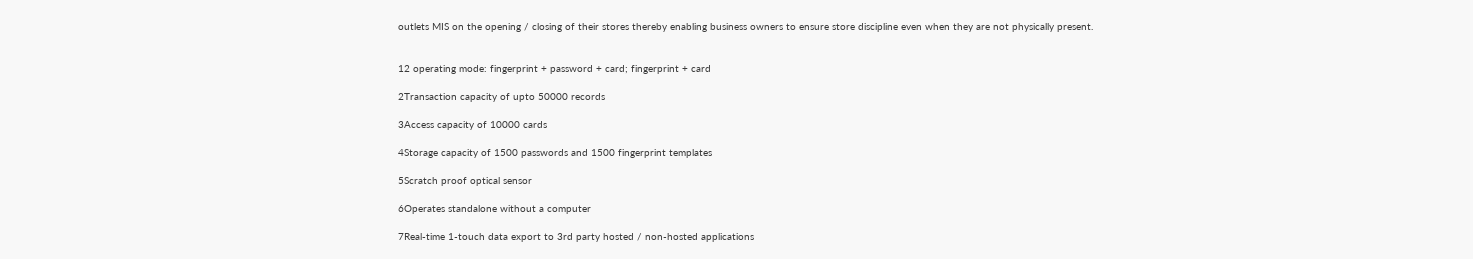outlets MIS on the opening / closing of their stores thereby enabling business owners to ensure store discipline even when they are not physically present.


12 operating mode: fingerprint + password + card; fingerprint + card

2Transaction capacity of upto 50000 records

3Access capacity of 10000 cards

4Storage capacity of 1500 passwords and 1500 fingerprint templates

5Scratch proof optical sensor

6Operates standalone without a computer

7Real-time 1-touch data export to 3rd party hosted / non-hosted applications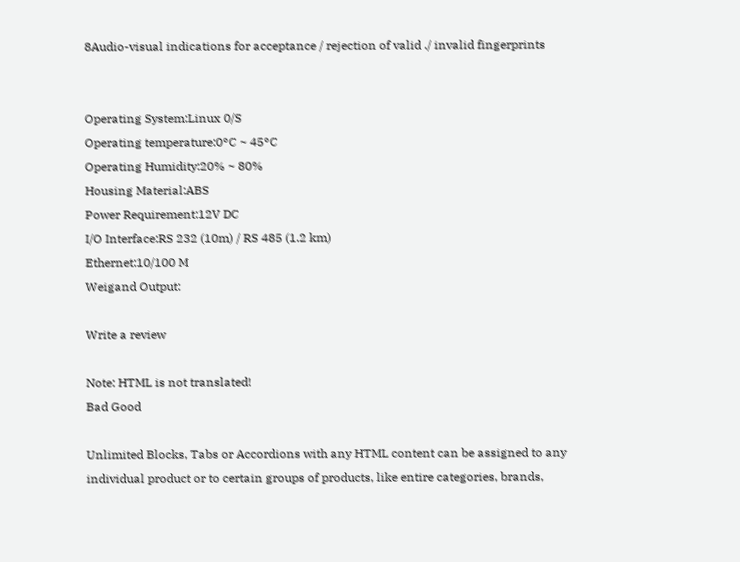8Audio-visual indications for acceptance / rejection of valid ./ invalid fingerprints


Operating System:Linux 0/S
Operating temperature:0°C ~ 45°C
Operating Humidity:20% ~ 80%
Housing Material:ABS
Power Requirement:12V DC
I/O Interface:RS 232 (10m) / RS 485 (1.2 km)
Ethernet:10/100 M
Weigand Output:

Write a review

Note: HTML is not translated!
Bad Good

Unlimited Blocks, Tabs or Accordions with any HTML content can be assigned to any individual product or to certain groups of products, like entire categories, brands,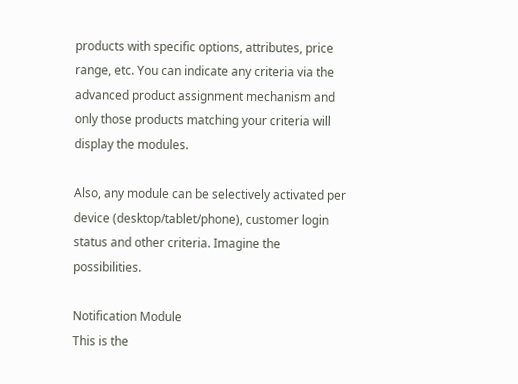products with specific options, attributes, price range, etc. You can indicate any criteria via the advanced product assignment mechanism and only those products matching your criteria will display the modules.

Also, any module can be selectively activated per device (desktop/tablet/phone), customer login status and other criteria. Imagine the possibilities.

Notification Module
This is the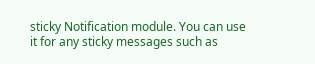sticky Notification module. You can use it for any sticky messages such as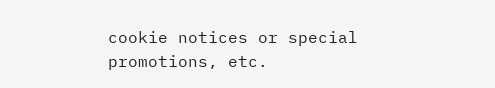cookie notices or special promotions, etc.